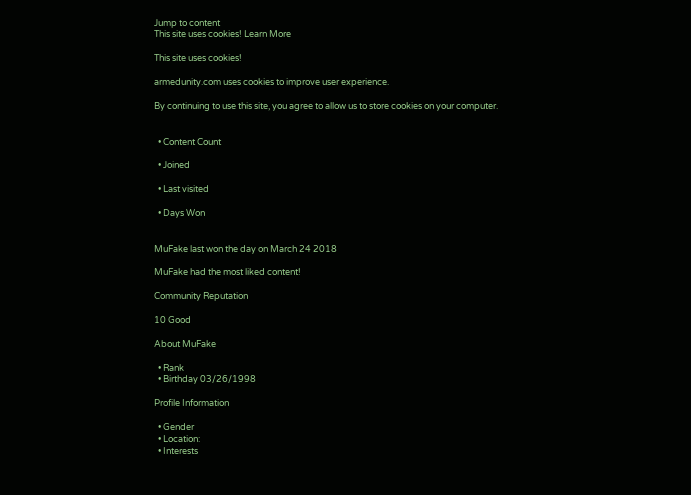Jump to content
This site uses cookies! Learn More

This site uses cookies!

armedunity.com uses cookies to improve user experience.

By continuing to use this site, you agree to allow us to store cookies on your computer.


  • Content Count

  • Joined

  • Last visited

  • Days Won


MuFake last won the day on March 24 2018

MuFake had the most liked content!

Community Reputation

10 Good

About MuFake

  • Rank
  • Birthday 03/26/1998

Profile Information

  • Gender
  • Location:
  • Interests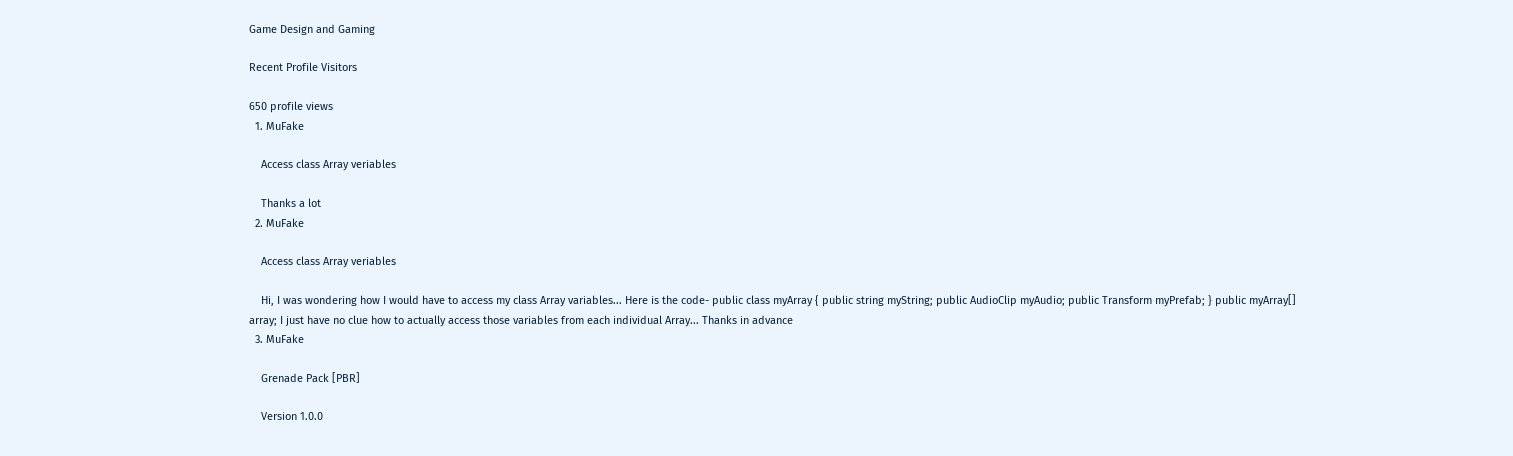Game Design and Gaming

Recent Profile Visitors

650 profile views
  1. MuFake

    Access class Array veriables

    Thanks a lot
  2. MuFake

    Access class Array veriables

    Hi, I was wondering how I would have to access my class Array variables... Here is the code- public class myArray { public string myString; public AudioClip myAudio; public Transform myPrefab; } public myArray[] array; I just have no clue how to actually access those variables from each individual Array... Thanks in advance
  3. MuFake

    Grenade Pack [PBR]

    Version 1.0.0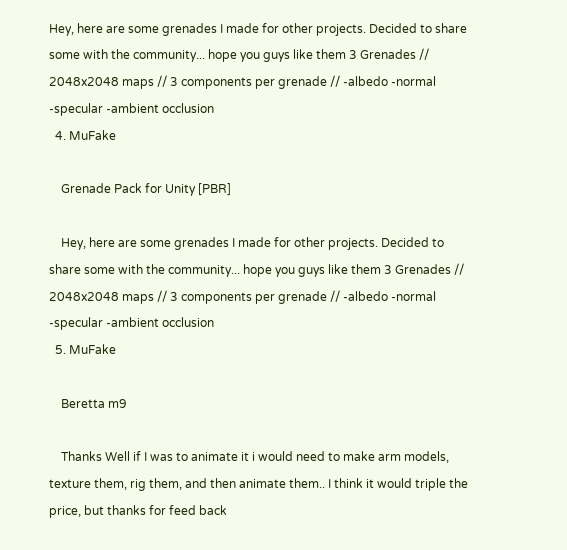Hey, here are some grenades I made for other projects. Decided to share some with the community... hope you guys like them 3 Grenades // 2048x2048 maps // 3 components per grenade // -albedo -normal -specular -ambient occlusion
  4. MuFake

    Grenade Pack for Unity [PBR]

    Hey, here are some grenades I made for other projects. Decided to share some with the community... hope you guys like them 3 Grenades // 2048x2048 maps // 3 components per grenade // -albedo -normal -specular -ambient occlusion
  5. MuFake

    Beretta m9

    Thanks Well if I was to animate it i would need to make arm models, texture them, rig them, and then animate them.. I think it would triple the price, but thanks for feed back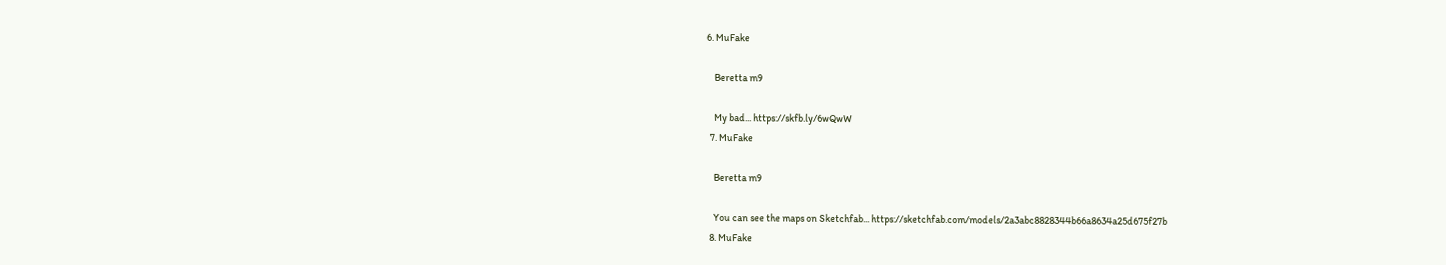6. MuFake

    Beretta m9

    My bad... https://skfb.ly/6wQwW
  7. MuFake

    Beretta m9

    You can see the maps on Sketchfab... https://sketchfab.com/models/2a3abc8828344b66a8634a25d675f27b
  8. MuFake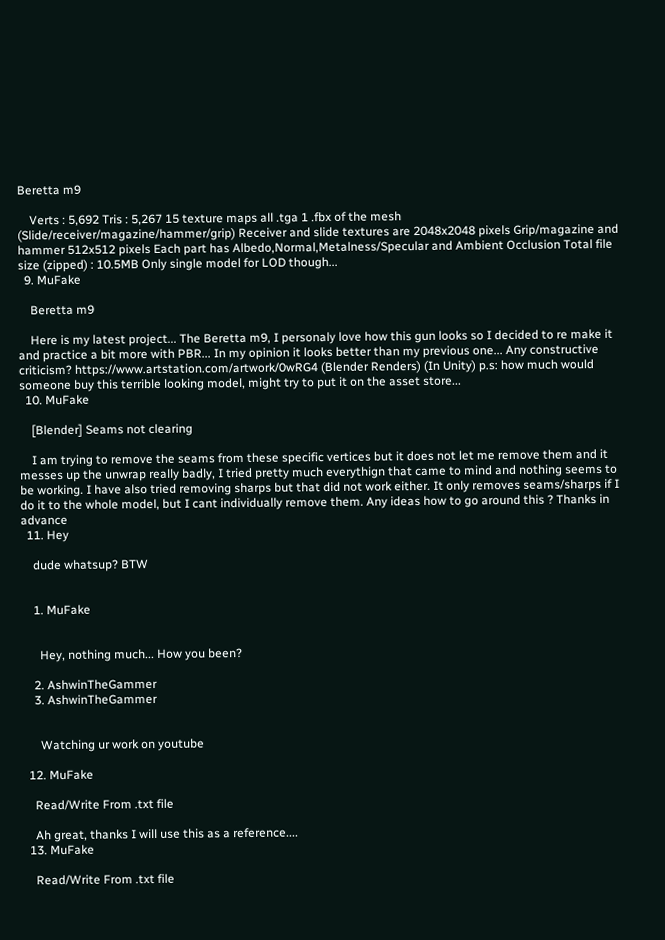Beretta m9

    Verts : 5,692 Tris : 5,267 15 texture maps all .tga 1 .fbx of the mesh (Slide/receiver/magazine/hammer/grip) Receiver and slide textures are 2048x2048 pixels Grip/magazine and hammer 512x512 pixels Each part has Albedo,Normal,Metalness/Specular and Ambient Occlusion Total file size (zipped) : 10.5MB Only single model for LOD though...
  9. MuFake

    Beretta m9

    Here is my latest project... The Beretta m9, I personaly love how this gun looks so I decided to re make it and practice a bit more with PBR... In my opinion it looks better than my previous one... Any constructive criticism? https://www.artstation.com/artwork/0wRG4 (Blender Renders) (In Unity) p.s: how much would someone buy this terrible looking model, might try to put it on the asset store...
  10. MuFake

    [Blender] Seams not clearing

    I am trying to remove the seams from these specific vertices but it does not let me remove them and it messes up the unwrap really badly, I tried pretty much everythign that came to mind and nothing seems to be working. I have also tried removing sharps but that did not work either. It only removes seams/sharps if I do it to the whole model, but I cant individually remove them. Any ideas how to go around this ? Thanks in advance
  11. Hey

    dude whatsup? BTW


    1. MuFake


      Hey, nothing much... How you been?

    2. AshwinTheGammer
    3. AshwinTheGammer


      Watching ur work on youtube

  12. MuFake

    Read/Write From .txt file

    Ah great, thanks I will use this as a reference....
  13. MuFake

    Read/Write From .txt file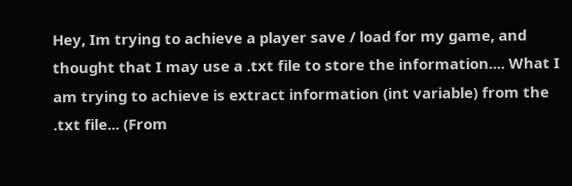Hey, Im trying to achieve a player save / load for my game, and thought that I may use a .txt file to store the information.... What I am trying to achieve is extract information (int variable) from the .txt file... (From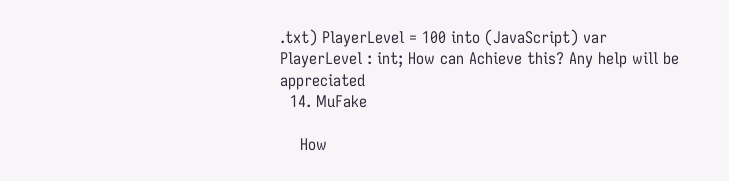.txt) PlayerLevel = 100 into (JavaScript) var PlayerLevel : int; How can Achieve this? Any help will be appreciated
  14. MuFake

    How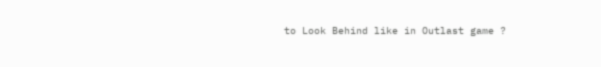to Look Behind like in Outlast game ?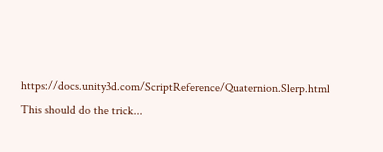https://docs.unity3d.com/ScriptReference/Quaternion.Slerp.html This should do the trick...